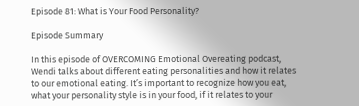Episode 81: What is Your Food Personality?

Episode Summary

In this episode of OVERCOMING Emotional Overeating podcast, Wendi talks about different eating personalities and how it relates to our emotional eating. It’s important to recognize how you eat, what your personality style is in your food, if it relates to your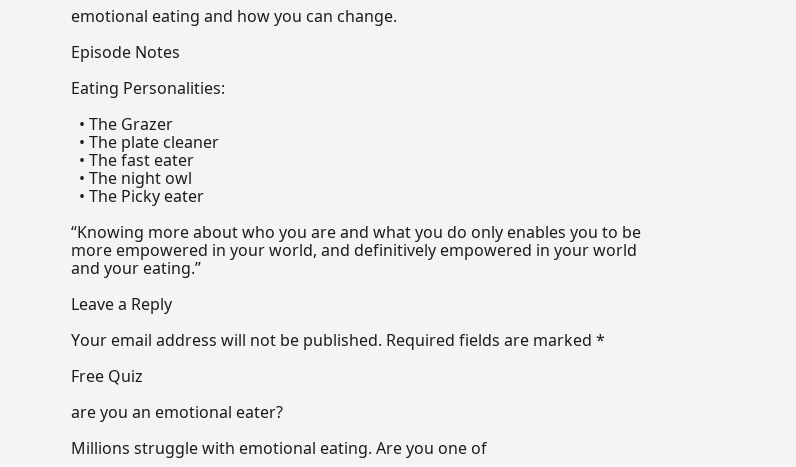emotional eating and how you can change.

Episode Notes

Eating Personalities:

  • The Grazer
  • The plate cleaner
  • The fast eater
  • The night owl
  • The Picky eater

“Knowing more about who you are and what you do only enables you to be more empowered in your world, and definitively empowered in your world and your eating.”

Leave a Reply

Your email address will not be published. Required fields are marked *

Free Quiz

are you an emotional eater?

Millions struggle with emotional eating. Are you one of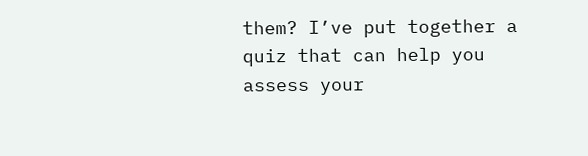them? I’ve put together a quiz that can help you assess your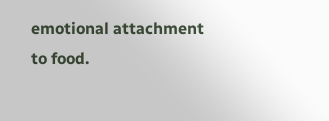emotional attachment to food.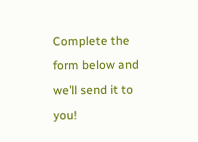Complete the form below and we’ll send it to you!